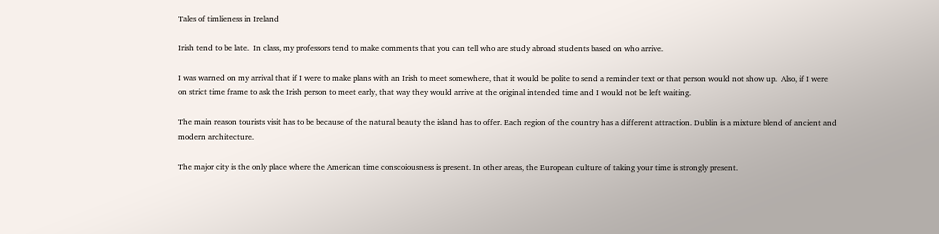Tales of timlieness in Ireland

Irish tend to be late.  In class, my professors tend to make comments that you can tell who are study abroad students based on who arrive.

I was warned on my arrival that if I were to make plans with an Irish to meet somewhere, that it would be polite to send a reminder text or that person would not show up.  Also, if I were on strict time frame to ask the Irish person to meet early, that way they would arrive at the original intended time and I would not be left waiting.

The main reason tourists visit has to be because of the natural beauty the island has to offer. Each region of the country has a different attraction. Dublin is a mixture blend of ancient and modern architecture.

The major city is the only place where the American time conscoiousness is present. In other areas, the European culture of taking your time is strongly present.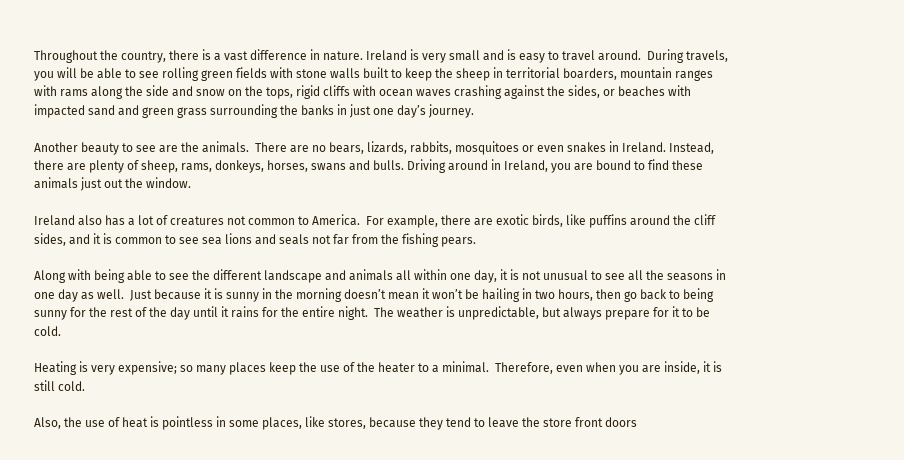Throughout the country, there is a vast difference in nature. Ireland is very small and is easy to travel around.  During travels, you will be able to see rolling green fields with stone walls built to keep the sheep in territorial boarders, mountain ranges with rams along the side and snow on the tops, rigid cliffs with ocean waves crashing against the sides, or beaches with impacted sand and green grass surrounding the banks in just one day’s journey.

Another beauty to see are the animals.  There are no bears, lizards, rabbits, mosquitoes or even snakes in Ireland. Instead, there are plenty of sheep, rams, donkeys, horses, swans and bulls. Driving around in Ireland, you are bound to find these animals just out the window.

Ireland also has a lot of creatures not common to America.  For example, there are exotic birds, like puffins around the cliff sides, and it is common to see sea lions and seals not far from the fishing pears.

Along with being able to see the different landscape and animals all within one day, it is not unusual to see all the seasons in one day as well.  Just because it is sunny in the morning doesn’t mean it won’t be hailing in two hours, then go back to being sunny for the rest of the day until it rains for the entire night.  The weather is unpredictable, but always prepare for it to be cold.

Heating is very expensive; so many places keep the use of the heater to a minimal.  Therefore, even when you are inside, it is still cold.

Also, the use of heat is pointless in some places, like stores, because they tend to leave the store front doors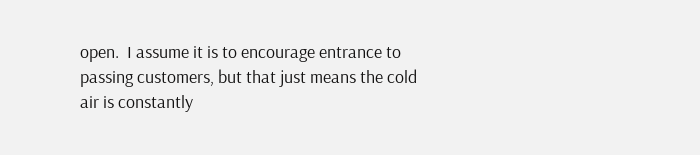open.  I assume it is to encourage entrance to passing customers, but that just means the cold air is constantly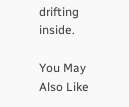drifting inside.

You May Also Like